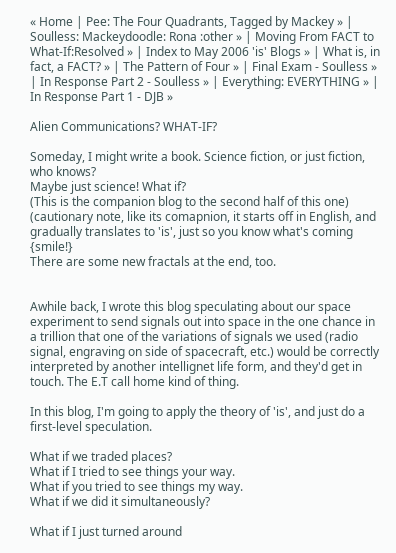« Home | Pee: The Four Quadrants, Tagged by Mackey » | Soulless: Mackeydoodle: Rona :other » | Moving From FACT to What-If:Resolved » | Index to May 2006 'is' Blogs » | What is, in fact, a FACT? » | The Pattern of Four » | Final Exam - Soulless » | In Response Part 2 - Soulless » | Everything: EVERYTHING » | In Response Part 1 - DJB »

Alien Communications? WHAT-IF?

Someday, I might write a book. Science fiction, or just fiction, who knows?
Maybe just science! What if?
(This is the companion blog to the second half of this one)
(cautionary note, like its comapnion, it starts off in English, and gradually translates to 'is', just so you know what's coming {smile!}
There are some new fractals at the end, too.


Awhile back, I wrote this blog speculating about our space experiment to send signals out into space in the one chance in a trillion that one of the variations of signals we used (radio signal, engraving on side of spacecraft, etc.) would be correctly interpreted by another intellignet life form, and they'd get in touch. The E.T call home kind of thing.

In this blog, I'm going to apply the theory of 'is', and just do a first-level speculation.

What if we traded places?
What if I tried to see things your way.
What if you tried to see things my way.
What if we did it simultaneously?

What if I just turned around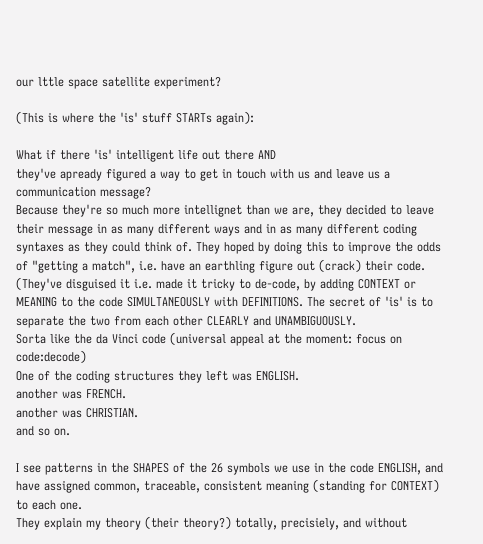our lttle space satellite experiment?

(This is where the 'is' stuff STARTs again):

What if there 'is' intelligent life out there AND
they've apready figured a way to get in touch with us and leave us a communication message?
Because they're so much more intellignet than we are, they decided to leave their message in as many different ways and in as many different coding syntaxes as they could think of. They hoped by doing this to improve the odds of "getting a match", i.e. have an earthling figure out (crack) their code. (They've disguised it i.e. made it tricky to de-code, by adding CONTEXT or MEANING to the code SIMULTANEOUSLY with DEFINITIONS. The secret of 'is' is to separate the two from each other CLEARLY and UNAMBIGUOUSLY.
Sorta like the da Vinci code (universal appeal at the moment: focus on code:decode)
One of the coding structures they left was ENGLISH.
another was FRENCH.
another was CHRISTIAN.
and so on.

I see patterns in the SHAPES of the 26 symbols we use in the code ENGLISH, and have assigned common, traceable, consistent meaning (standing for CONTEXT) to each one.
They explain my theory (their theory?) totally, precisiely, and without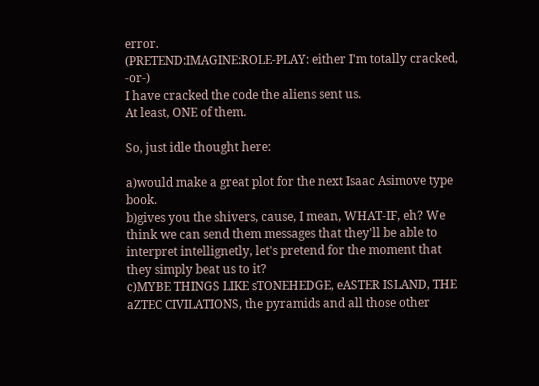error.
(PRETEND:IMAGINE:ROLE-PLAY: either I'm totally cracked, -or-)
I have cracked the code the aliens sent us.
At least, ONE of them.

So, just idle thought here:

a)would make a great plot for the next Isaac Asimove type book.
b)gives you the shivers, cause, I mean, WHAT-IF, eh? We think we can send them messages that they'll be able to interpret intellignetly, let's pretend for the moment that they simply beat us to it?
c)MYBE THINGS LIKE sTONEHEDGE, eASTER ISLAND, THE aZTEC CIVILATIONS, the pyramids and all those other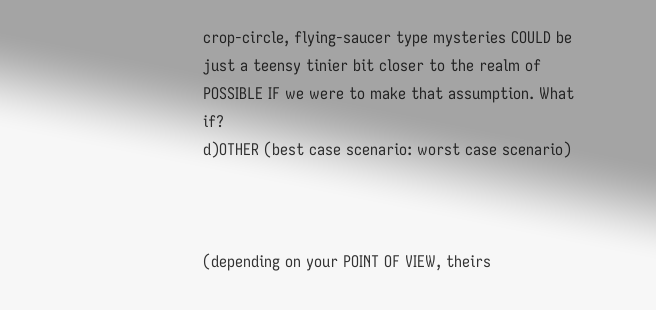crop-circle, flying-saucer type mysteries COULD be just a teensy tinier bit closer to the realm of POSSIBLE IF we were to make that assumption. What if?
d)OTHER (best case scenario: worst case scenario)



(depending on your POINT OF VIEW, theirs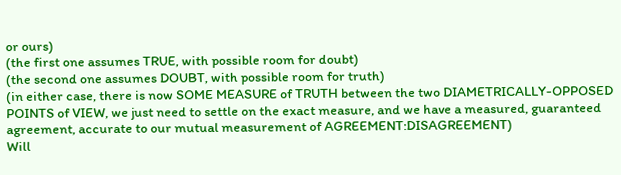or ours)
(the first one assumes TRUE, with possible room for doubt)
(the second one assumes DOUBT, with possible room for truth)
(in either case, there is now SOME MEASURE of TRUTH between the two DIAMETRICALLY-OPPOSED POINTS of VIEW, we just need to settle on the exact measure, and we have a measured, guaranteed agreement, accurate to our mutual measurement of AGREEMENT:DISAGREEMENT)
Will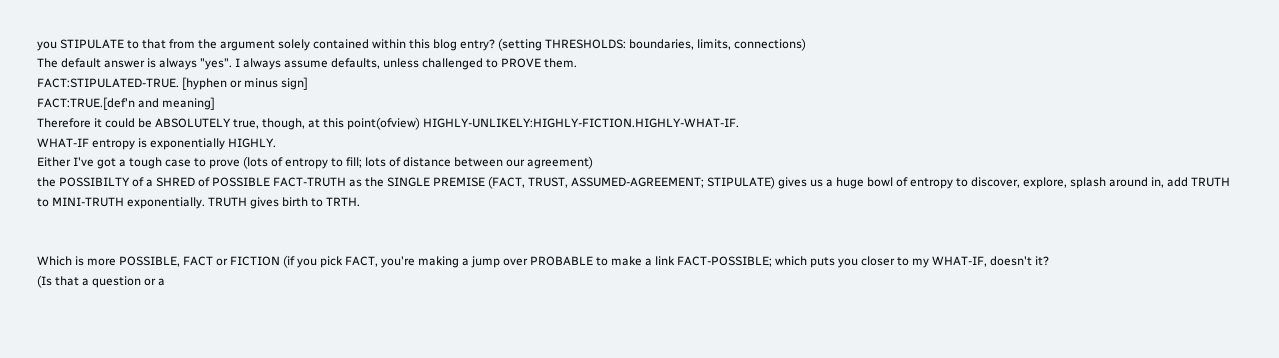you STIPULATE to that from the argument solely contained within this blog entry? (setting THRESHOLDS: boundaries, limits, connections)
The default answer is always "yes". I always assume defaults, unless challenged to PROVE them.
FACT:STIPULATED-TRUE. [hyphen or minus sign]
FACT:TRUE.[def'n and meaning]
Therefore it could be ABSOLUTELY true, though, at this point(ofview) HIGHLY-UNLIKELY:HIGHLY-FICTION.HIGHLY-WHAT-IF.
WHAT-IF entropy is exponentially HIGHLY.
Either I've got a tough case to prove (lots of entropy to fill; lots of distance between our agreement)
the POSSIBILTY of a SHRED of POSSIBLE FACT-TRUTH as the SINGLE PREMISE (FACT, TRUST, ASSUMED-AGREEMENT; STIPULATE) gives us a huge bowl of entropy to discover, explore, splash around in, add TRUTH to MINI-TRUTH exponentially. TRUTH gives birth to TRTH.


Which is more POSSIBLE, FACT or FICTION (if you pick FACT, you're making a jump over PROBABLE to make a link FACT-POSSIBLE; which puts you closer to my WHAT-IF, doesn't it?
(Is that a question or a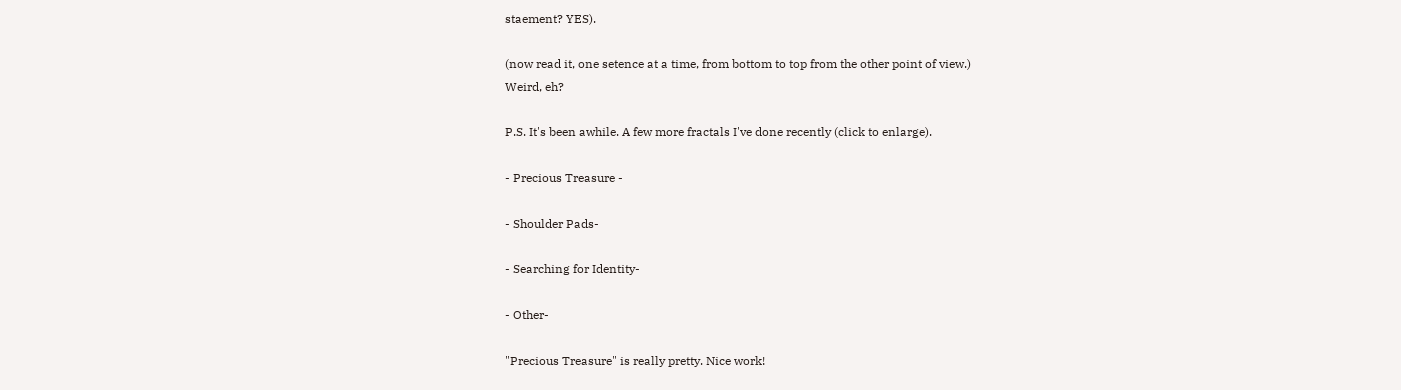staement? YES).

(now read it, one setence at a time, from bottom to top from the other point of view.)
Weird, eh?

P.S. It's been awhile. A few more fractals I've done recently (click to enlarge).

- Precious Treasure -

- Shoulder Pads-

- Searching for Identity-

- Other-

"Precious Treasure" is really pretty. Nice work!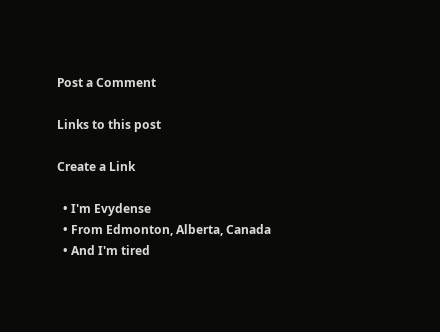Post a Comment

Links to this post

Create a Link

  • I'm Evydense
  • From Edmonton, Alberta, Canada
  • And I'm tired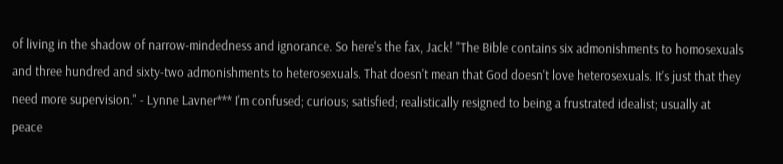of living in the shadow of narrow-mindedness and ignorance. So here's the fax, Jack! "The Bible contains six admonishments to homosexuals and three hundred and sixty-two admonishments to heterosexuals. That doesn't mean that God doesn't love heterosexuals. It's just that they need more supervision." - Lynne Lavner*** I'm confused; curious; satisfied; realistically resigned to being a frustrated idealist; usually at peace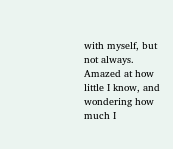with myself, but not always. Amazed at how little I know, and wondering how much I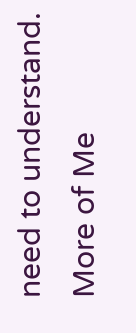need to understand.
More of Me